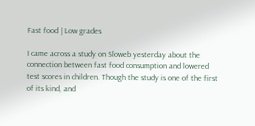Fast food | Low grades

I came across a study on Sloweb yesterday about the connection between fast food consumption and lowered test scores in children. Though the study is one of the first of its kind, and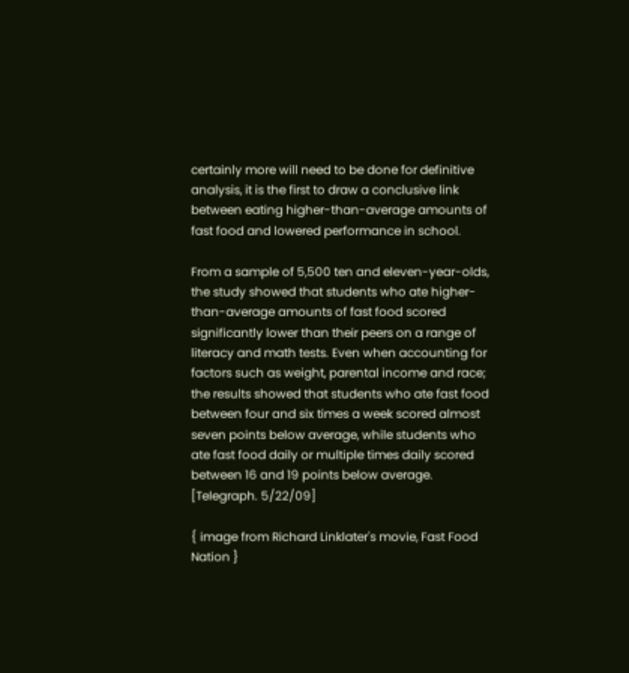certainly more will need to be done for definitive analysis, it is the first to draw a conclusive link between eating higher-than-average amounts of fast food and lowered performance in school.

From a sample of 5,500 ten and eleven-year-olds, the study showed that students who ate higher-than-average amounts of fast food scored significantly lower than their peers on a range of literacy and math tests. Even when accounting for factors such as weight, parental income and race; the results showed that students who ate fast food between four and six times a week scored almost seven points below average, while students who ate fast food daily or multiple times daily scored between 16 and 19 points below average. [Telegraph. 5/22/09]

{ image from Richard Linklater's movie, Fast Food Nation }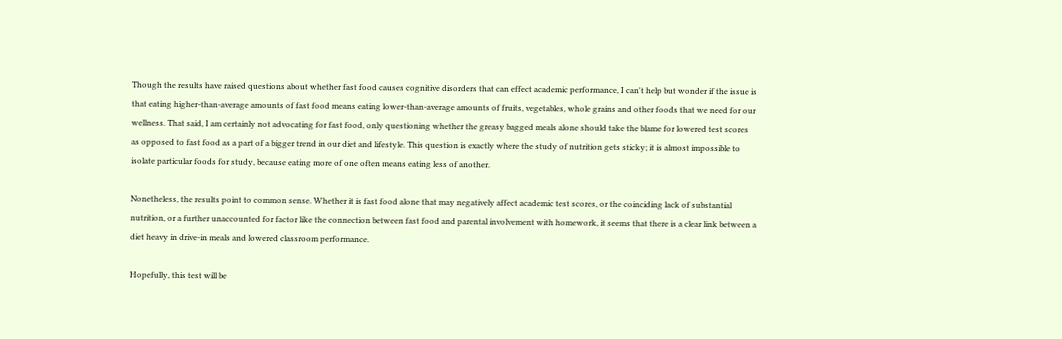Though the results have raised questions about whether fast food causes cognitive disorders that can effect academic performance, I can't help but wonder if the issue is that eating higher-than-average amounts of fast food means eating lower-than-average amounts of fruits, vegetables, whole grains and other foods that we need for our wellness. That said, I am certainly not advocating for fast food, only questioning whether the greasy bagged meals alone should take the blame for lowered test scores as opposed to fast food as a part of a bigger trend in our diet and lifestyle. This question is exactly where the study of nutrition gets sticky; it is almost impossible to isolate particular foods for study, because eating more of one often means eating less of another.

Nonetheless, the results point to common sense. Whether it is fast food alone that may negatively affect academic test scores, or the coinciding lack of substantial nutrition, or a further unaccounted for factor like the connection between fast food and parental involvement with homework, it seems that there is a clear link between a diet heavy in drive-in meals and lowered classroom performance.

Hopefully, this test will be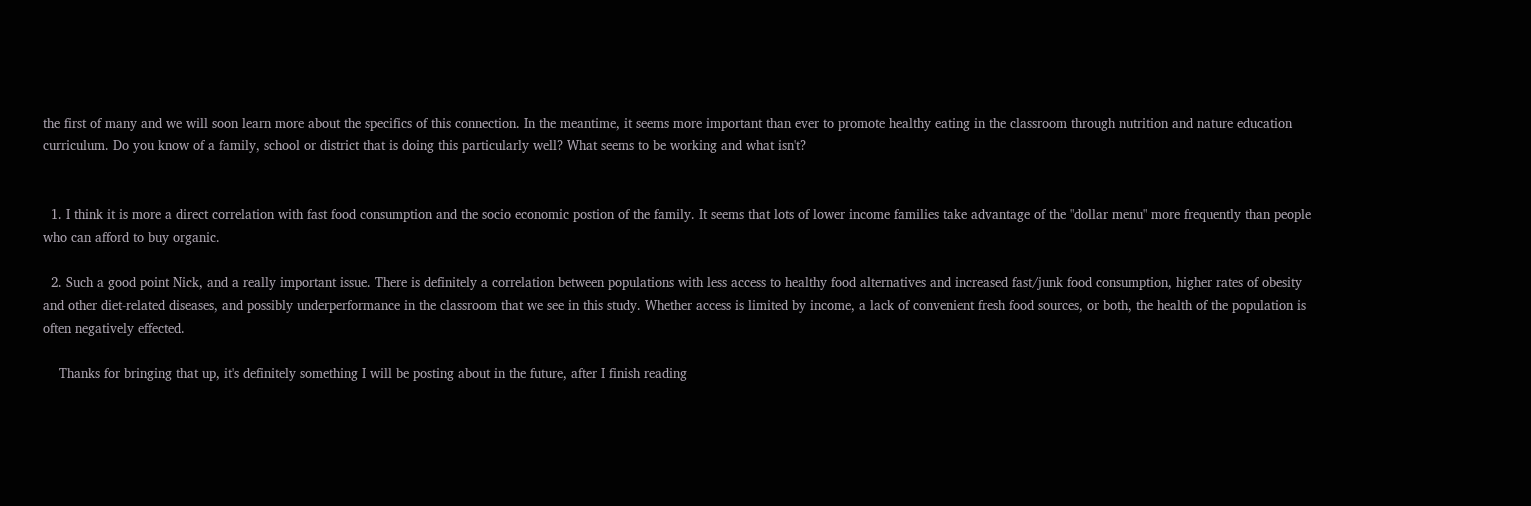the first of many and we will soon learn more about the specifics of this connection. In the meantime, it seems more important than ever to promote healthy eating in the classroom through nutrition and nature education curriculum. Do you know of a family, school or district that is doing this particularly well? What seems to be working and what isn't?


  1. I think it is more a direct correlation with fast food consumption and the socio economic postion of the family. It seems that lots of lower income families take advantage of the "dollar menu" more frequently than people who can afford to buy organic.

  2. Such a good point Nick, and a really important issue. There is definitely a correlation between populations with less access to healthy food alternatives and increased fast/junk food consumption, higher rates of obesity and other diet-related diseases, and possibly underperformance in the classroom that we see in this study. Whether access is limited by income, a lack of convenient fresh food sources, or both, the health of the population is often negatively effected.

    Thanks for bringing that up, it's definitely something I will be posting about in the future, after I finish reading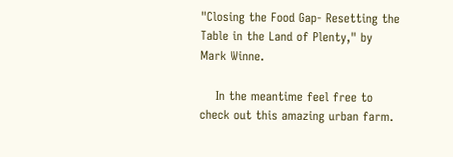"Closing the Food Gap- Resetting the Table in the Land of Plenty," by Mark Winne.

    In the meantime feel free to check out this amazing urban farm.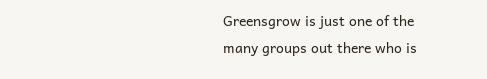Greensgrow is just one of the many groups out there who is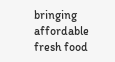bringing affordable fresh food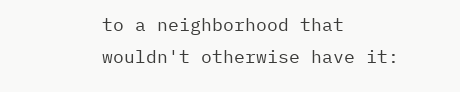to a neighborhood that wouldn't otherwise have it: